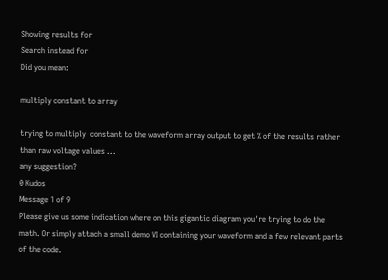Showing results for
Search instead for
Did you mean:

multiply constant to array

trying to multiply  constant to the waveform array output to get % of the results rather than raw voltage values ...
any suggestion?
0 Kudos
Message 1 of 9
Please give us some indication where on this gigantic diagram you're trying to do the math. Or simply attach a small demo VI containing your waveform and a few relevant parts of the code.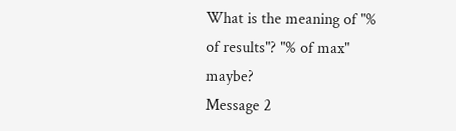What is the meaning of "% of results"? "% of max" maybe?
Message 2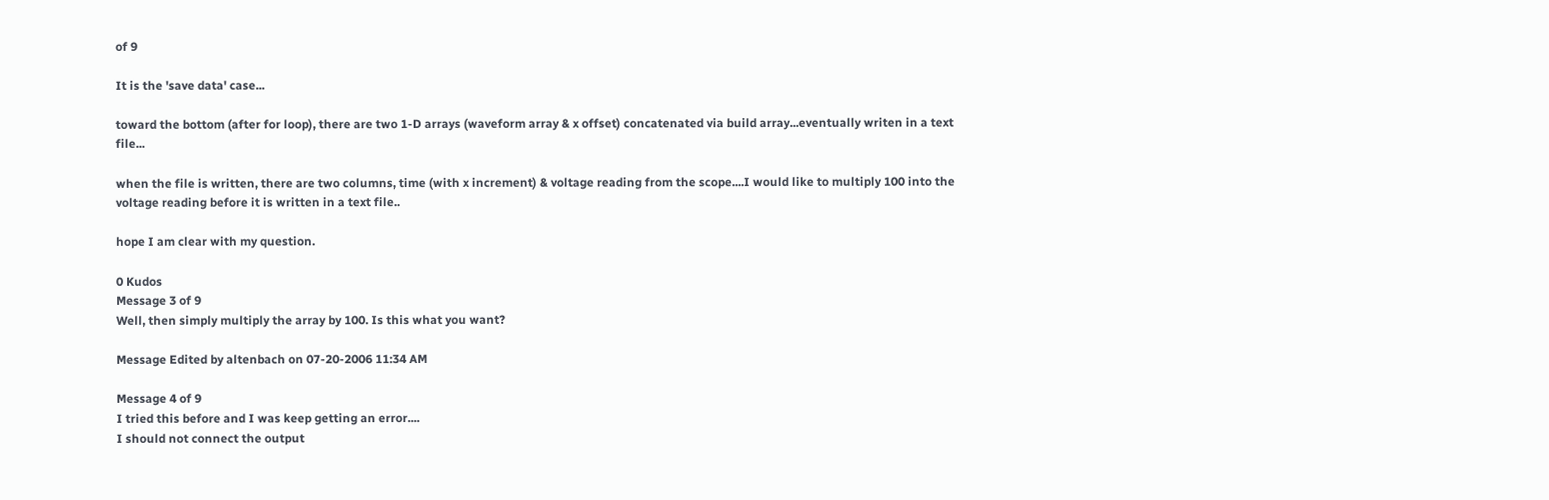of 9

It is the 'save data' case...

toward the bottom (after for loop), there are two 1-D arrays (waveform array & x offset) concatenated via build array...eventually writen in a text file...

when the file is written, there are two columns, time (with x increment) & voltage reading from the scope....I would like to multiply 100 into the voltage reading before it is written in a text file..

hope I am clear with my question.

0 Kudos
Message 3 of 9
Well, then simply multiply the array by 100. Is this what you want?

Message Edited by altenbach on 07-20-2006 11:34 AM

Message 4 of 9
I tried this before and I was keep getting an error....
I should not connect the output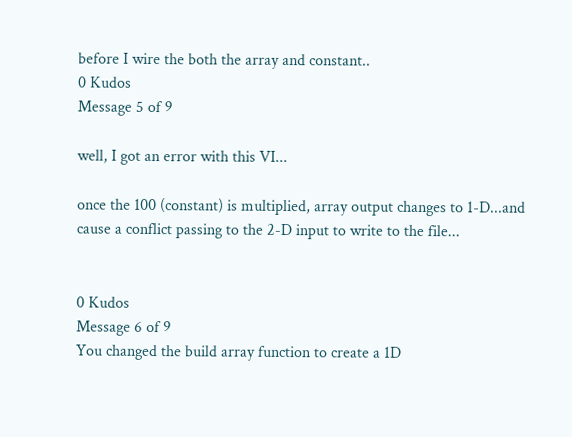before I wire the both the array and constant..
0 Kudos
Message 5 of 9

well, I got an error with this VI...

once the 100 (constant) is multiplied, array output changes to 1-D...and cause a conflict passing to the 2-D input to write to the file...


0 Kudos
Message 6 of 9
You changed the build array function to create a 1D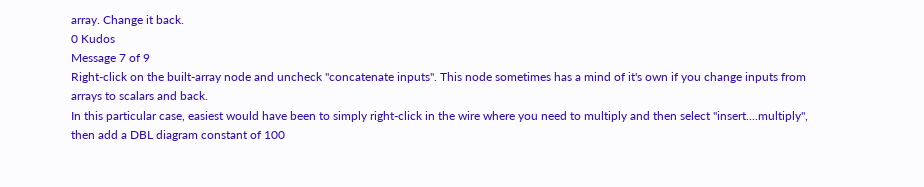array. Change it back.
0 Kudos
Message 7 of 9
Right-click on the built-array node and uncheck "concatenate inputs". This node sometimes has a mind of it's own if you change inputs from arrays to scalars and back.
In this particular case, easiest would have been to simply right-click in the wire where you need to multiply and then select "insert....multiply", then add a DBL diagram constant of 100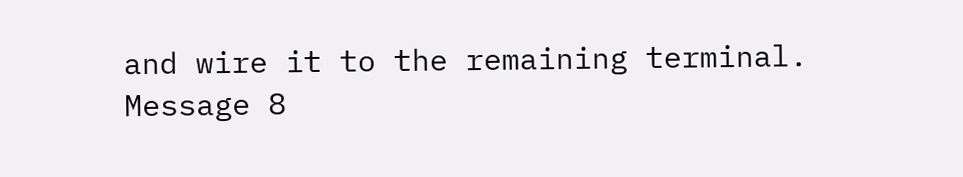and wire it to the remaining terminal.
Message 8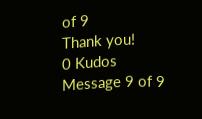of 9
Thank you!
0 Kudos
Message 9 of 9